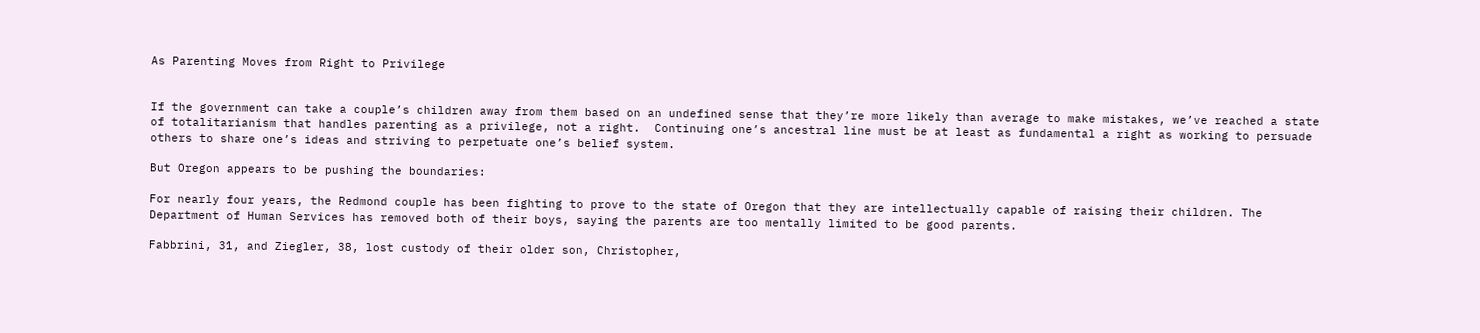As Parenting Moves from Right to Privilege


If the government can take a couple’s children away from them based on an undefined sense that they’re more likely than average to make mistakes, we’ve reached a state of totalitarianism that handles parenting as a privilege, not a right.  Continuing one’s ancestral line must be at least as fundamental a right as working to persuade others to share one’s ideas and striving to perpetuate one’s belief system.

But Oregon appears to be pushing the boundaries:

For nearly four years, the Redmond couple has been fighting to prove to the state of Oregon that they are intellectually capable of raising their children. The Department of Human Services has removed both of their boys, saying the parents are too mentally limited to be good parents.

Fabbrini, 31, and Ziegler, 38, lost custody of their older son, Christopher,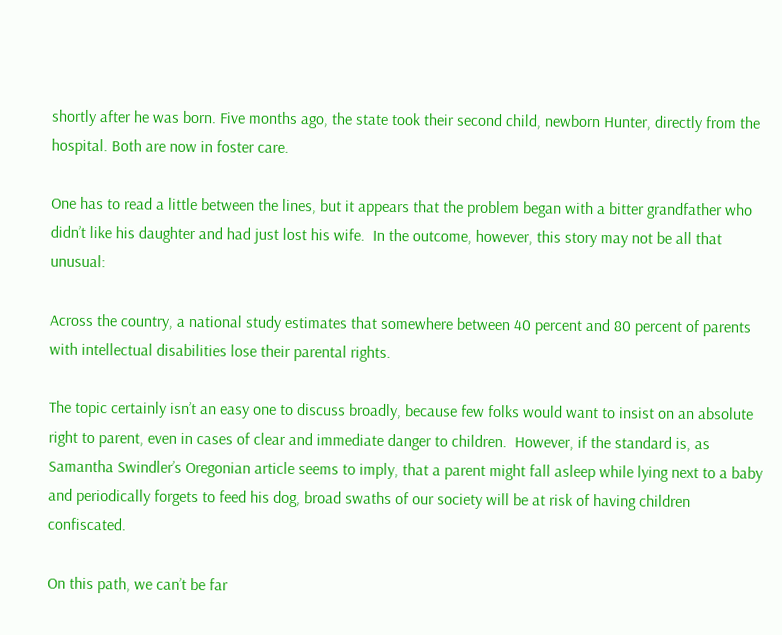shortly after he was born. Five months ago, the state took their second child, newborn Hunter, directly from the hospital. Both are now in foster care.

One has to read a little between the lines, but it appears that the problem began with a bitter grandfather who didn’t like his daughter and had just lost his wife.  In the outcome, however, this story may not be all that unusual:

Across the country, a national study estimates that somewhere between 40 percent and 80 percent of parents with intellectual disabilities lose their parental rights.

The topic certainly isn’t an easy one to discuss broadly, because few folks would want to insist on an absolute right to parent, even in cases of clear and immediate danger to children.  However, if the standard is, as Samantha Swindler’s Oregonian article seems to imply, that a parent might fall asleep while lying next to a baby and periodically forgets to feed his dog, broad swaths of our society will be at risk of having children confiscated.

On this path, we can’t be far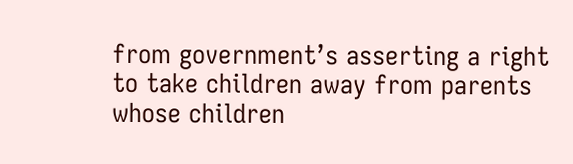from government’s asserting a right to take children away from parents whose children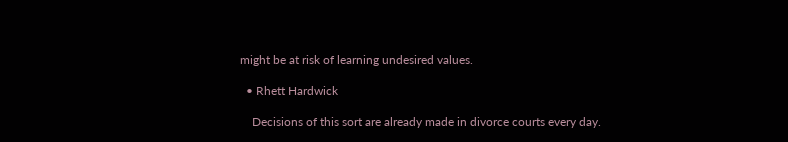might be at risk of learning undesired values.

  • Rhett Hardwick

    Decisions of this sort are already made in divorce courts every day.